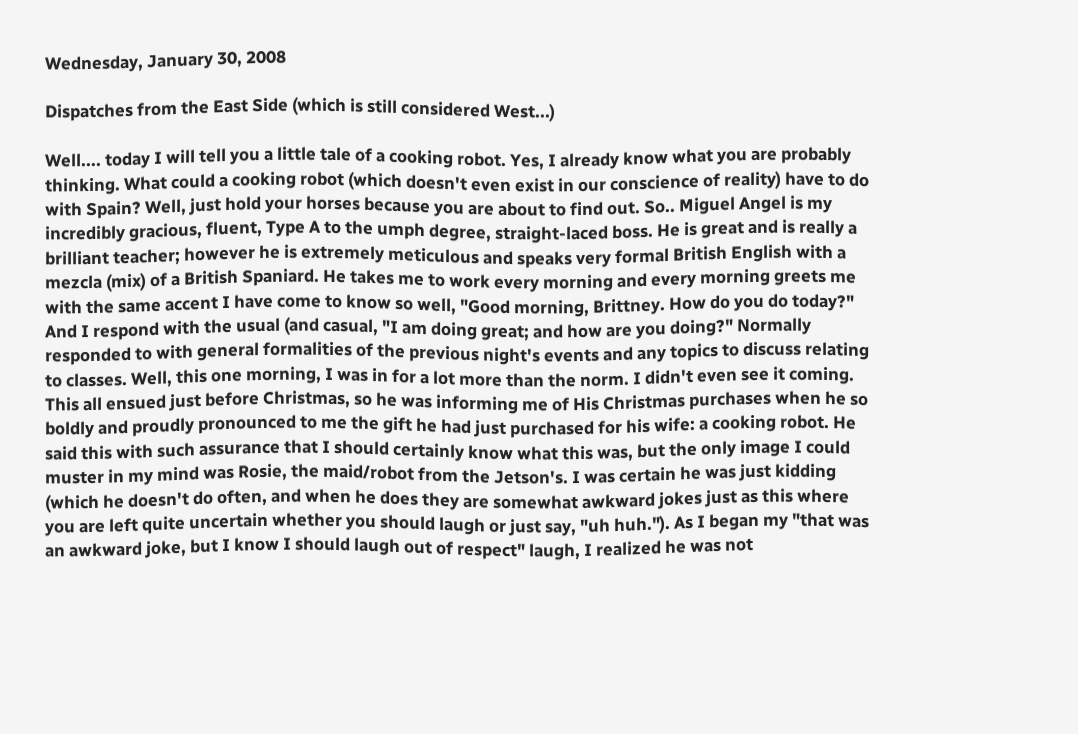Wednesday, January 30, 2008

Dispatches from the East Side (which is still considered West...)

Well.... today I will tell you a little tale of a cooking robot. Yes, I already know what you are probably thinking. What could a cooking robot (which doesn't even exist in our conscience of reality) have to do with Spain? Well, just hold your horses because you are about to find out. So.. Miguel Angel is my incredibly gracious, fluent, Type A to the umph degree, straight-laced boss. He is great and is really a brilliant teacher; however he is extremely meticulous and speaks very formal British English with a mezcla (mix) of a British Spaniard. He takes me to work every morning and every morning greets me with the same accent I have come to know so well, "Good morning, Brittney. How do you do today?" And I respond with the usual (and casual, "I am doing great; and how are you doing?" Normally responded to with general formalities of the previous night's events and any topics to discuss relating to classes. Well, this one morning, I was in for a lot more than the norm. I didn't even see it coming. This all ensued just before Christmas, so he was informing me of His Christmas purchases when he so boldly and proudly pronounced to me the gift he had just purchased for his wife: a cooking robot. He said this with such assurance that I should certainly know what this was, but the only image I could muster in my mind was Rosie, the maid/robot from the Jetson's. I was certain he was just kidding (which he doesn't do often, and when he does they are somewhat awkward jokes just as this where you are left quite uncertain whether you should laugh or just say, "uh huh."). As I began my "that was an awkward joke, but I know I should laugh out of respect" laugh, I realized he was not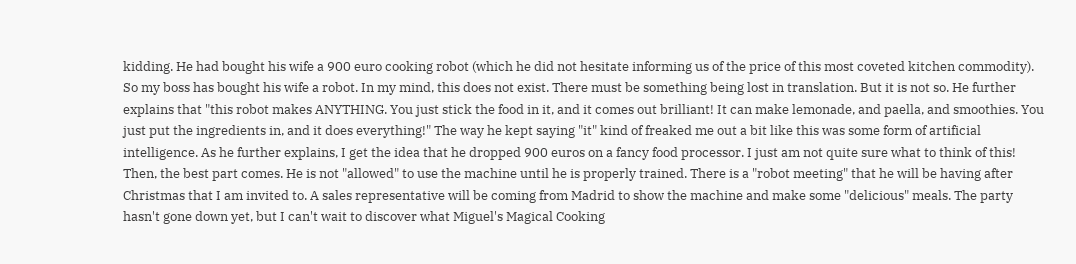kidding. He had bought his wife a 900 euro cooking robot (which he did not hesitate informing us of the price of this most coveted kitchen commodity). So my boss has bought his wife a robot. In my mind, this does not exist. There must be something being lost in translation. But it is not so. He further explains that "this robot makes ANYTHING. You just stick the food in it, and it comes out brilliant! It can make lemonade, and paella, and smoothies. You just put the ingredients in, and it does everything!" The way he kept saying "it" kind of freaked me out a bit like this was some form of artificial intelligence. As he further explains, I get the idea that he dropped 900 euros on a fancy food processor. I just am not quite sure what to think of this! Then, the best part comes. He is not "allowed" to use the machine until he is properly trained. There is a "robot meeting" that he will be having after Christmas that I am invited to. A sales representative will be coming from Madrid to show the machine and make some "delicious" meals. The party hasn't gone down yet, but I can't wait to discover what Miguel's Magical Cooking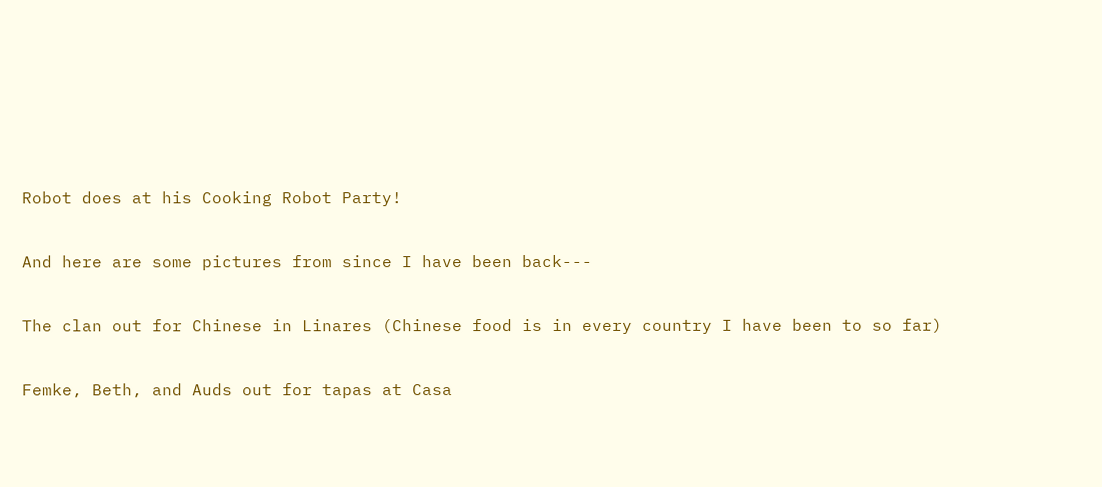Robot does at his Cooking Robot Party!

And here are some pictures from since I have been back---

The clan out for Chinese in Linares (Chinese food is in every country I have been to so far)

Femke, Beth, and Auds out for tapas at Casa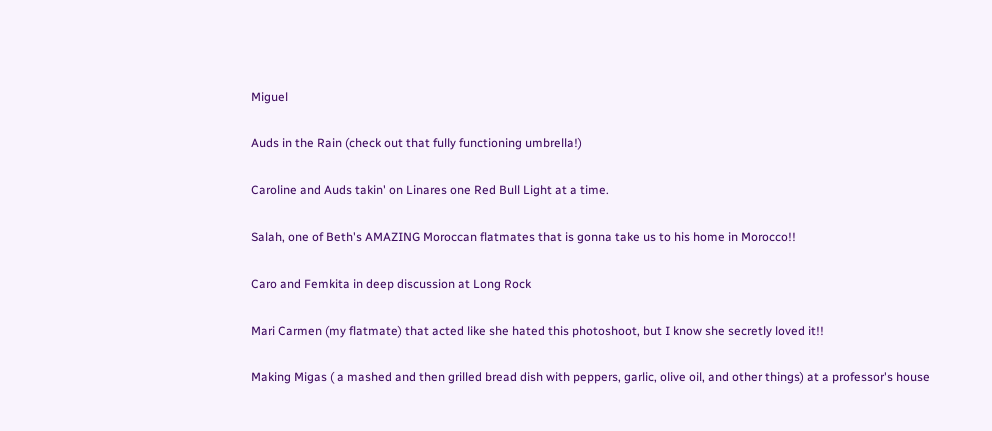Miguel

Auds in the Rain (check out that fully functioning umbrella!)

Caroline and Auds takin' on Linares one Red Bull Light at a time.

Salah, one of Beth's AMAZING Moroccan flatmates that is gonna take us to his home in Morocco!!

Caro and Femkita in deep discussion at Long Rock

Mari Carmen (my flatmate) that acted like she hated this photoshoot, but I know she secretly loved it!!

Making Migas ( a mashed and then grilled bread dish with peppers, garlic, olive oil, and other things) at a professor's house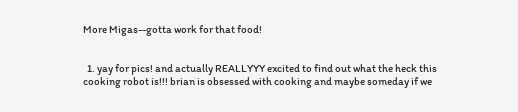More Migas--gotta work for that food!


  1. yay for pics! and actually REALLYYY excited to find out what the heck this cooking robot is!!! brian is obsessed with cooking and maybe someday if we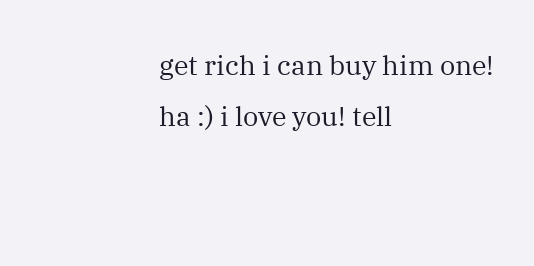get rich i can buy him one! ha :) i love you! tell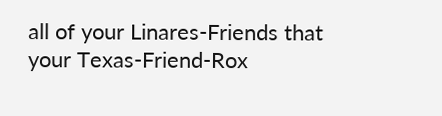all of your Linares-Friends that your Texas-Friend-Rox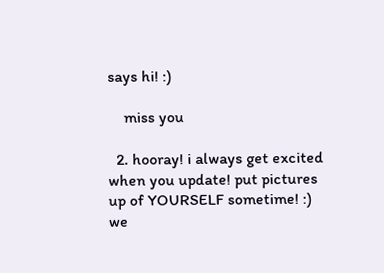says hi! :)

    miss you

  2. hooray! i always get excited when you update! put pictures up of YOURSELF sometime! :) we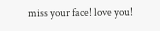miss your face! love you!